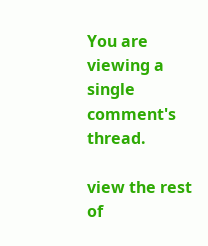You are viewing a single comment's thread.

view the rest of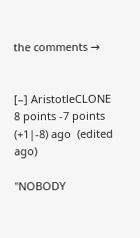the comments →


[–] AristotleCLONE 8 points -7 points (+1|-8) ago  (edited ago)

"NOBODY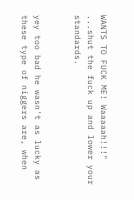WANTS TO FUCK ME! Waaaaah!!!" ...shut the fuck up and lower your standards.


yey too bad he wasn't as lucky as these type of niggers are, when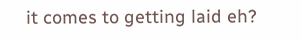it comes to getting laid eh?